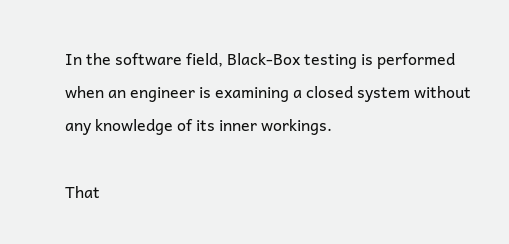In the software field, Black-Box testing is performed when an engineer is examining a closed system without any knowledge of its inner workings.

That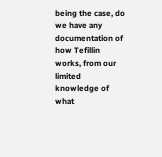being the case, do we have any documentation of how Tefillin works, from our limited knowledge of what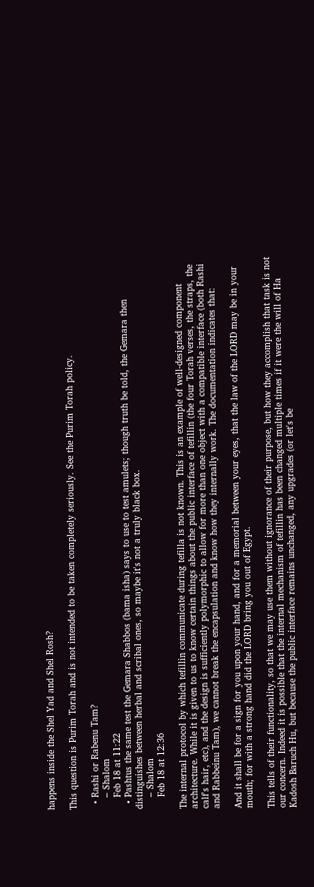happens inside the Shel Yad and Shel Rosh?

This question is Purim Torah and is not intended to be taken completely seriously. See the Purim Torah policy.

  • Rashi or Rabenu Tam?
    – Shalom
    Feb 18 at 11:22
  • Pashtus the same test the Gemara Shabbos (bama isha) says to use to test amulets; though truth be told, the Gemara then distinguishes between herbal and scribal ones, so maybe it's not a truly black box.
    – Shalom
    Feb 18 at 12:36

The internal protocol by which tefillin communicate during tefilla is not known. This is an example of well-designed component architecture. While it is given to us to know certain things about the public interface of tefillin (the four Torah verses, the straps, the calf's hair, etc), and the design is sufficiently polymorphic to allow for more than one object with a compatible interface (both Rashi and Rabbeinu Tam), we cannot break the encapsulation and know how they internally work. The documentation indicates that:

And it shall be for a sign for you upon your hand, and for a memorial between your eyes, that the law of the LORD may be in your mouth; for with a strong hand did the LORD bring you out of Egypt.

This tells of their functionality, so that we may use them without ignorance of their purpose, but how they accomplish that task is not our concern. Indeed it is possible that the internal mechanism of tefillin has been changed multiple times if it were the will of Ha Kadosh Baruch Hu, but because the public interface remains unchanged, any upgrades (or let's be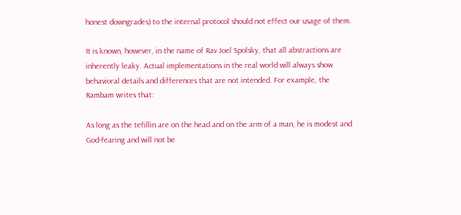honest downgrades) to the internal protocol should not effect our usage of them.

It is known, however, in the name of Rav Joel Spolsky, that all abstractions are inherently leaky. Actual implementations in the real world will always show behavioral details and differences that are not intended. For example, the Rambam writes that:

As long as the tefillin are on the head and on the arm of a man, he is modest and God-fearing and will not be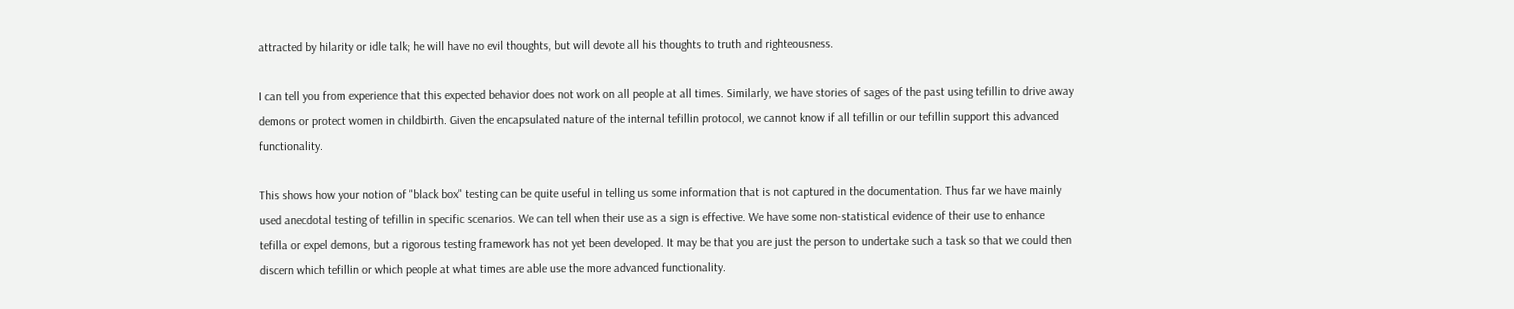attracted by hilarity or idle talk; he will have no evil thoughts, but will devote all his thoughts to truth and righteousness.

I can tell you from experience that this expected behavior does not work on all people at all times. Similarly, we have stories of sages of the past using tefillin to drive away demons or protect women in childbirth. Given the encapsulated nature of the internal tefillin protocol, we cannot know if all tefillin or our tefillin support this advanced functionality.

This shows how your notion of "black box" testing can be quite useful in telling us some information that is not captured in the documentation. Thus far we have mainly used anecdotal testing of tefillin in specific scenarios. We can tell when their use as a sign is effective. We have some non-statistical evidence of their use to enhance tefilla or expel demons, but a rigorous testing framework has not yet been developed. It may be that you are just the person to undertake such a task so that we could then discern which tefillin or which people at what times are able use the more advanced functionality.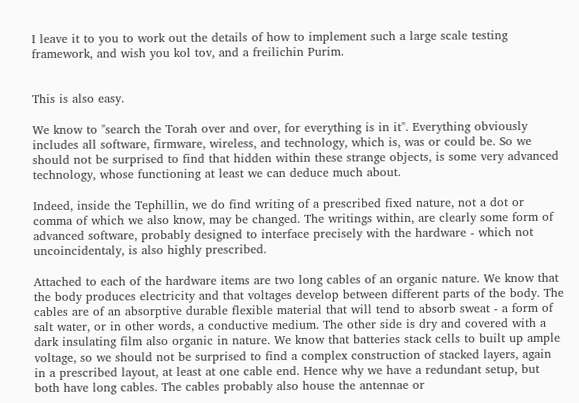I leave it to you to work out the details of how to implement such a large scale testing framework, and wish you kol tov, and a freilichin Purim.


This is also easy.

We know to "search the Torah over and over, for everything is in it". Everything obviously includes all software, firmware, wireless, and technology, which is, was or could be. So we should not be surprised to find that hidden within these strange objects, is some very advanced technology, whose functioning at least we can deduce much about.

Indeed, inside the Tephillin, we do find writing of a prescribed fixed nature, not a dot or comma of which we also know, may be changed. The writings within, are clearly some form of advanced software, probably designed to interface precisely with the hardware - which not uncoincidentaly, is also highly prescribed.

Attached to each of the hardware items are two long cables of an organic nature. We know that the body produces electricity and that voltages develop between different parts of the body. The cables are of an absorptive durable flexible material that will tend to absorb sweat - a form of salt water, or in other words, a conductive medium. The other side is dry and covered with a dark insulating film also organic in nature. We know that batteries stack cells to built up ample voltage, so we should not be surprised to find a complex construction of stacked layers, again in a prescribed layout, at least at one cable end. Hence why we have a redundant setup, but both have long cables. The cables probably also house the antennae or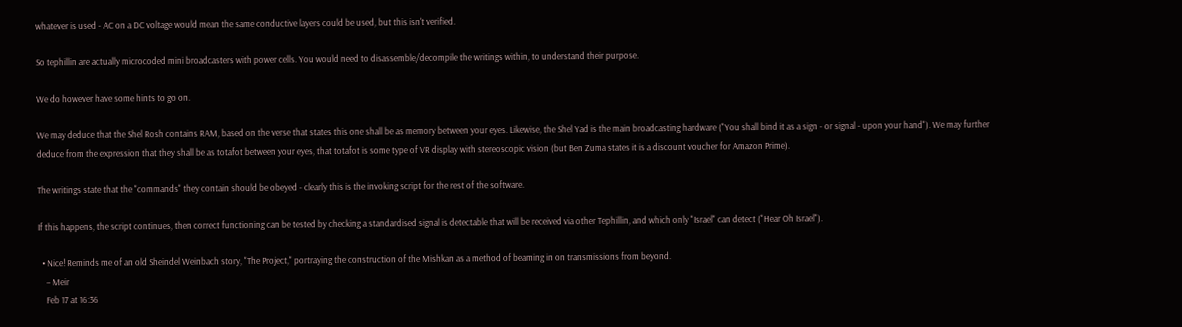whatever is used - AC on a DC voltage would mean the same conductive layers could be used, but this isn't verified.

So tephillin are actually microcoded mini broadcasters with power cells. You would need to disassemble/decompile the writings within, to understand their purpose.

We do however have some hints to go on.

We may deduce that the Shel Rosh contains RAM, based on the verse that states this one shall be as memory between your eyes. Likewise, the Shel Yad is the main broadcasting hardware ("You shall bind it as a sign - or signal - upon your hand"). We may further deduce from the expression that they shall be as totafot between your eyes, that totafot is some type of VR display with stereoscopic vision (but Ben Zuma states it is a discount voucher for Amazon Prime).

The writings state that the "commands" they contain should be obeyed - clearly this is the invoking script for the rest of the software.

If this happens, the script continues, then correct functioning can be tested by checking a standardised signal is detectable that will be received via other Tephillin, and which only "Israel" can detect ("Hear Oh Israel").

  • Nice! Reminds me of an old Sheindel Weinbach story, "The Project," portraying the construction of the Mishkan as a method of beaming in on transmissions from beyond.
    – Meir
    Feb 17 at 16:36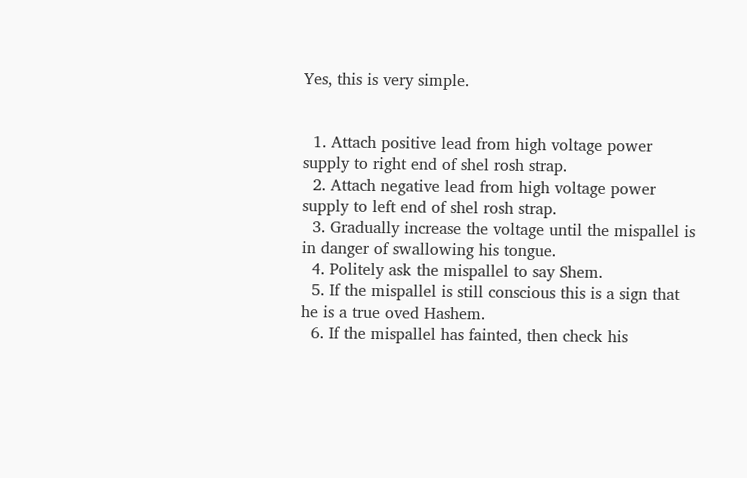Yes, this is very simple.


  1. Attach positive lead from high voltage power supply to right end of shel rosh strap.
  2. Attach negative lead from high voltage power supply to left end of shel rosh strap.
  3. Gradually increase the voltage until the mispallel is in danger of swallowing his tongue.
  4. Politely ask the mispallel to say Shem.
  5. If the mispallel is still conscious this is a sign that he is a true oved Hashem.
  6. If the mispallel has fainted, then check his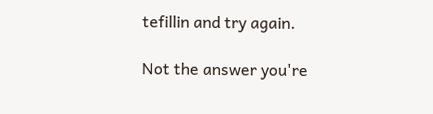tefillin and try again.

Not the answer you're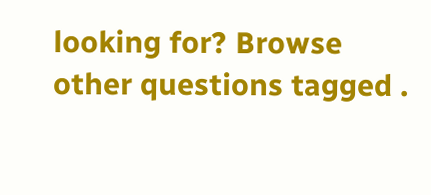looking for? Browse other questions tagged .